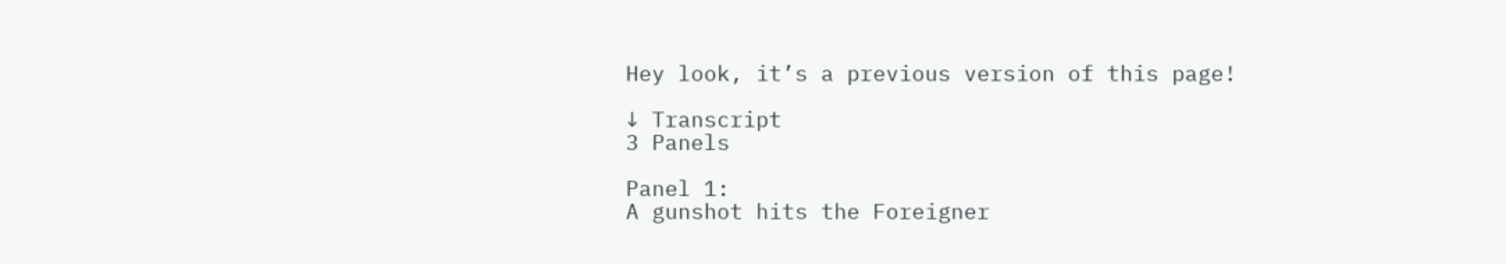Hey look, it’s a previous version of this page!

↓ Transcript
3 Panels

Panel 1:
A gunshot hits the Foreigner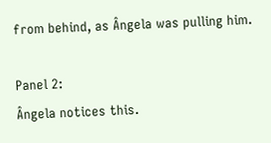from behind, as Ângela was pulling him.

Panel 2:
Ângela notices this.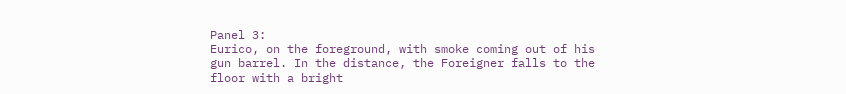Panel 3:
Eurico, on the foreground, with smoke coming out of his gun barrel. In the distance, the Foreigner falls to the floor with a bright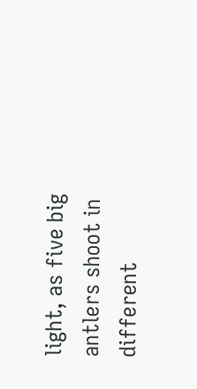light, as five big antlers shoot in different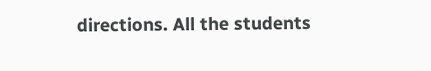directions. All the students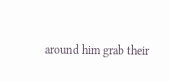around him grab their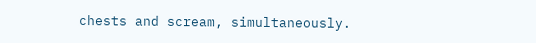chests and scream, simultaneously.